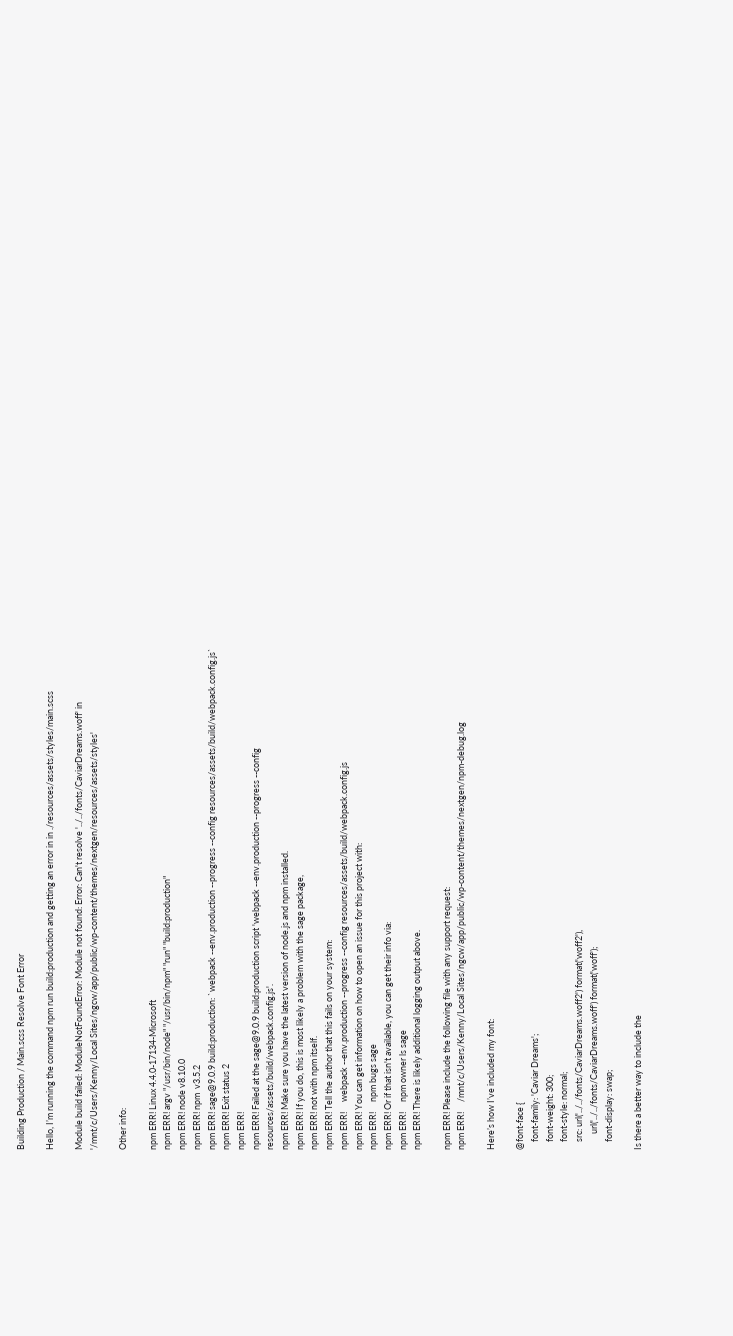Building Production / Main.scss Resolve Font Error

Hello, I’m running the command npm run build:production and getting an error in in ./resources/assets/styles/main.scss

Module build failed: ModuleNotFoundError: Module not found: Error: Can't resolve '../../fonts/CaviarDreams.woff' in '/mnt/c/Users/Kenny/Local Sites/ngcw/app/public/wp-content/themes/nextgen/resources/assets/styles'

Other info:

npm ERR! Linux 4.4.0-17134-Microsoft
npm ERR! argv "/usr/bin/node" "/usr/bin/npm" "run" "build:production"
npm ERR! node v8.10.0
npm ERR! npm  v3.5.2
npm ERR! sage@9.0.9 build:production: `webpack --env.production --progress --config resources/assets/build/webpack.config.js`
npm ERR! Exit status 2
npm ERR!
npm ERR! Failed at the sage@9.0.9 build:production script 'webpack --env.production --progress --config resources/assets/build/webpack.config.js'.
npm ERR! Make sure you have the latest version of node.js and npm installed.
npm ERR! If you do, this is most likely a problem with the sage package,
npm ERR! not with npm itself.
npm ERR! Tell the author that this fails on your system:
npm ERR!     webpack --env.production --progress --config resources/assets/build/webpack.config.js
npm ERR! You can get information on how to open an issue for this project with:
npm ERR!     npm bugs sage
npm ERR! Or if that isn't available, you can get their info via:
npm ERR!     npm owner ls sage
npm ERR! There is likely additional logging output above.

npm ERR! Please include the following file with any support request:
npm ERR!     /mnt/c/Users/Kenny/Local Sites/ngcw/app/public/wp-content/themes/nextgen/npm-debug.log

Here’s how I’ve included my font:

@font-face {
    font-family: 'Caviar Dreams';
    font-weight: 300;
    font-style: normal;
    src: url('../../fonts/CaviarDreams.woff2') format('woff2'),
        url('../../fonts/CaviarDreams.woff') format('woff');
    font-display: swap;

Is there a better way to include the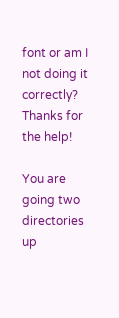font or am I not doing it correctly? Thanks for the help!

You are going two directories up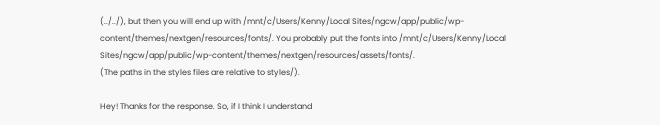(../../), but then you will end up with /mnt/c/Users/Kenny/Local Sites/ngcw/app/public/wp-content/themes/nextgen/resources/fonts/. You probably put the fonts into /mnt/c/Users/Kenny/Local Sites/ngcw/app/public/wp-content/themes/nextgen/resources/assets/fonts/.
(The paths in the styles files are relative to styles/).

Hey! Thanks for the response. So, if I think I understand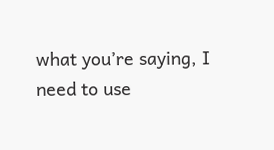what you’re saying, I need to use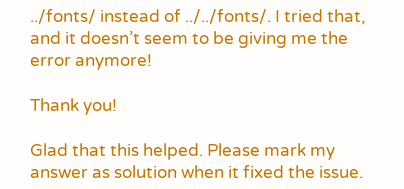../fonts/ instead of ../../fonts/. I tried that, and it doesn’t seem to be giving me the error anymore!

Thank you!

Glad that this helped. Please mark my answer as solution when it fixed the issue.